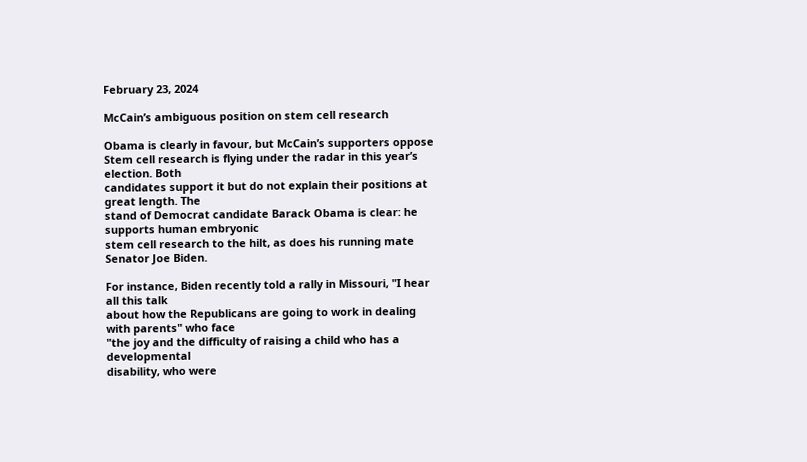February 23, 2024

McCain’s ambiguous position on stem cell research

Obama is clearly in favour, but McCain’s supporters oppose
Stem cell research is flying under the radar in this year’s election. Both
candidates support it but do not explain their positions at great length. The
stand of Democrat candidate Barack Obama is clear: he supports human embryonic
stem cell research to the hilt, as does his running mate Senator Joe Biden.

For instance, Biden recently told a rally in Missouri, "I hear all this talk
about how the Republicans are going to work in dealing with parents" who face
"the joy and the difficulty of raising a child who has a developmental
disability, who were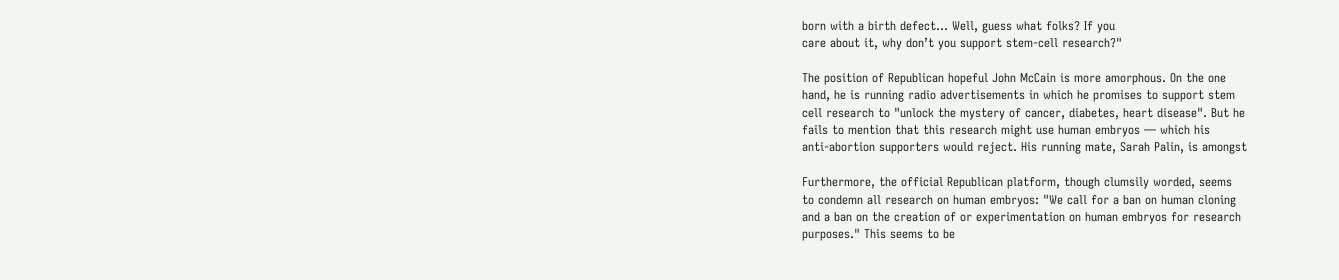born with a birth defect… Well, guess what folks? If you
care about it, why don’t you support stem-cell research?"

The position of Republican hopeful John McCain is more amorphous. On the one
hand, he is running radio advertisements in which he promises to support stem
cell research to "unlock the mystery of cancer, diabetes, heart disease". But he
fails to mention that this research might use human embryos — which his
anti-abortion supporters would reject. His running mate, Sarah Palin, is amongst

Furthermore, the official Republican platform, though clumsily worded, seems
to condemn all research on human embryos: "We call for a ban on human cloning
and a ban on the creation of or experimentation on human embryos for research
purposes." This seems to be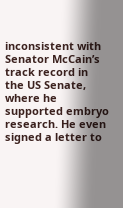inconsistent with Senator McCain’s track record in
the US Senate, where he supported embryo research. He even signed a letter to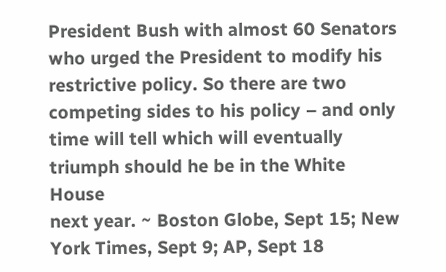President Bush with almost 60 Senators who urged the President to modify his
restrictive policy. So there are two competing sides to his policy – and only
time will tell which will eventually triumph should he be in the White House
next year. ~ Boston Globe, Sept 15; New York Times, Sept 9; AP, Sept 18